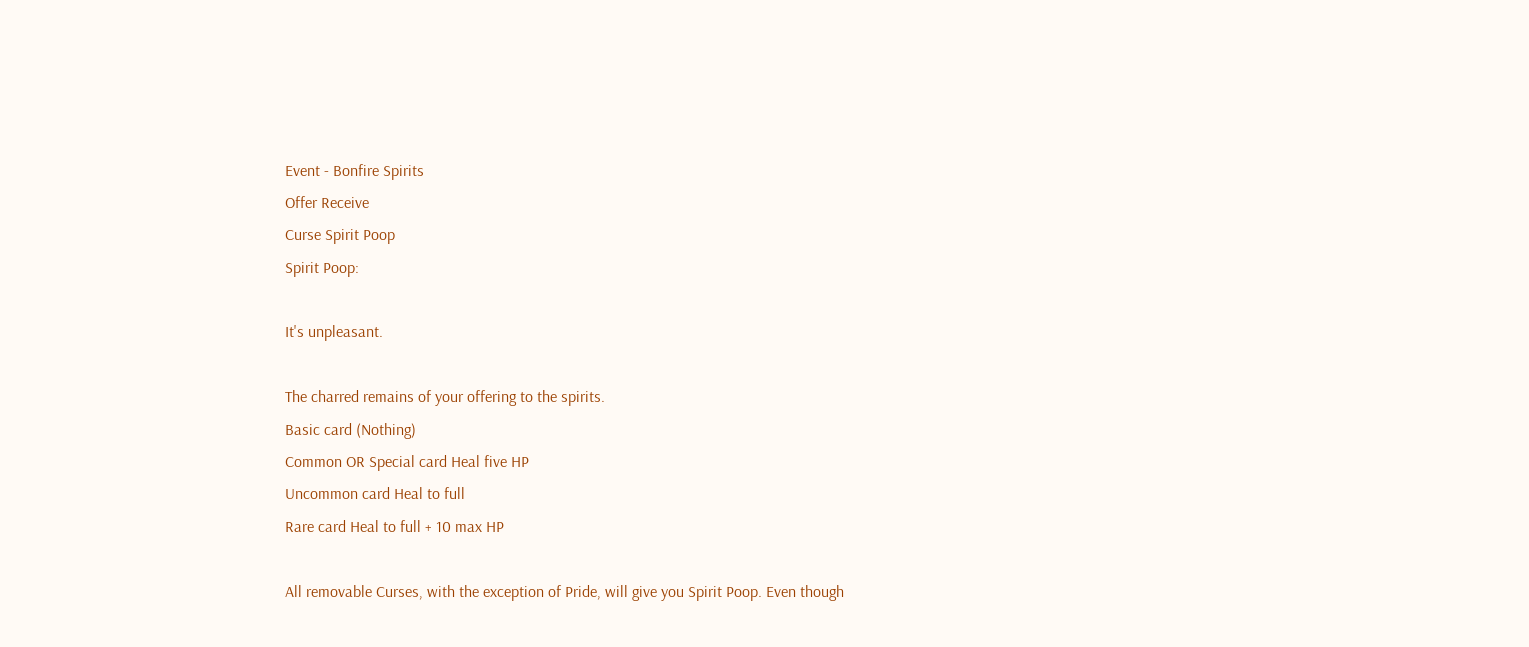Event - Bonfire Spirits
Offer Receive
Curse Spirit Poop
Spirit Poop:

It's unpleasant.

The charred remains of your offering to the spirits.
Basic card (Nothing)
Common OR Special card Heal five HP
Uncommon card Heal to full
Rare card Heal to full + 10 max HP

All removable Curses, with the exception of Pride, will give you Spirit Poop. Even though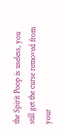the Spirit Poop is useless, you still get the curse removed from your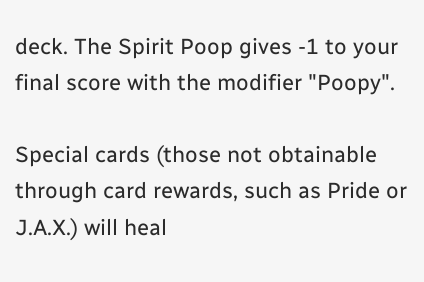deck. The Spirit Poop gives -1 to your final score with the modifier "Poopy".

Special cards (those not obtainable through card rewards, such as Pride or J.A.X.) will heal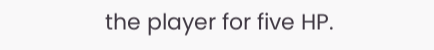the player for five HP.